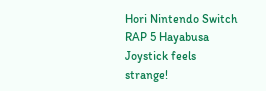Hori Nintendo Switch RAP 5 Hayabusa Joystick feels strange!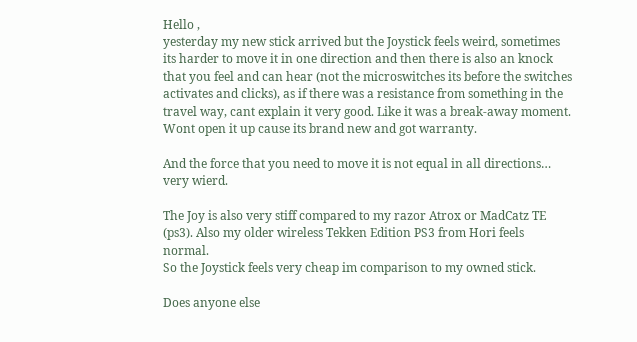Hello ,
yesterday my new stick arrived but the Joystick feels weird, sometimes its harder to move it in one direction and then there is also an knock that you feel and can hear (not the microswitches its before the switches activates and clicks), as if there was a resistance from something in the travel way, cant explain it very good. Like it was a break-away moment. Wont open it up cause its brand new and got warranty.

And the force that you need to move it is not equal in all directions… very wierd.

The Joy is also very stiff compared to my razor Atrox or MadCatz TE (ps3). Also my older wireless Tekken Edition PS3 from Hori feels normal.
So the Joystick feels very cheap im comparison to my owned stick.

Does anyone else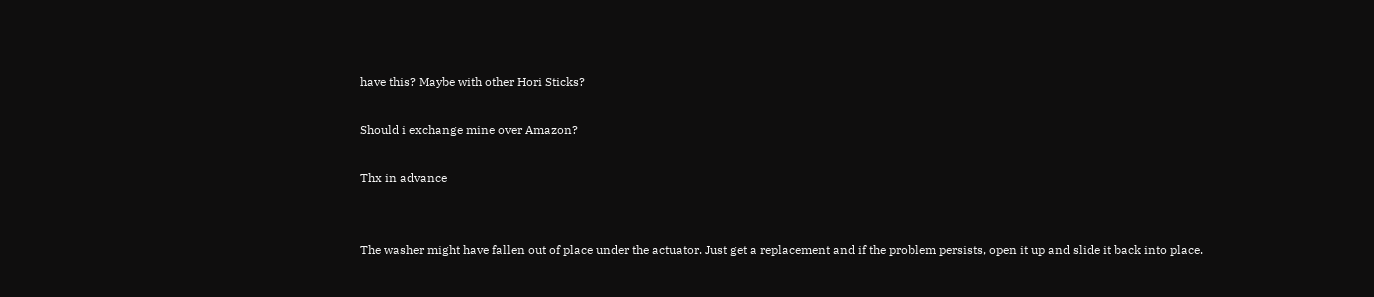have this? Maybe with other Hori Sticks?

Should i exchange mine over Amazon?

Thx in advance


The washer might have fallen out of place under the actuator. Just get a replacement and if the problem persists, open it up and slide it back into place.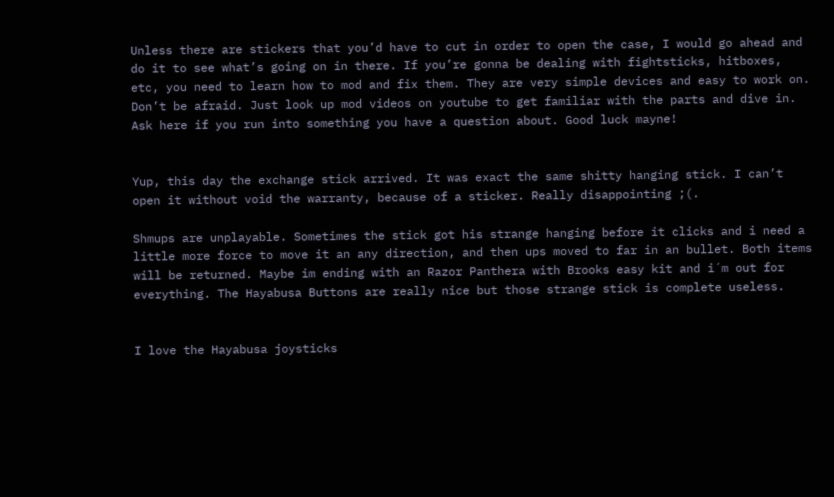Unless there are stickers that you’d have to cut in order to open the case, I would go ahead and do it to see what’s going on in there. If you’re gonna be dealing with fightsticks, hitboxes, etc, you need to learn how to mod and fix them. They are very simple devices and easy to work on. Don’t be afraid. Just look up mod videos on youtube to get familiar with the parts and dive in. Ask here if you run into something you have a question about. Good luck mayne!


Yup, this day the exchange stick arrived. It was exact the same shitty hanging stick. I can’t open it without void the warranty, because of a sticker. Really disappointing ;(.

Shmups are unplayable. Sometimes the stick got his strange hanging before it clicks and i need a little more force to move it an any direction, and then ups moved to far in an bullet. Both items will be returned. Maybe im ending with an Razor Panthera with Brooks easy kit and i´m out for everything. The Hayabusa Buttons are really nice but those strange stick is complete useless.


I love the Hayabusa joysticks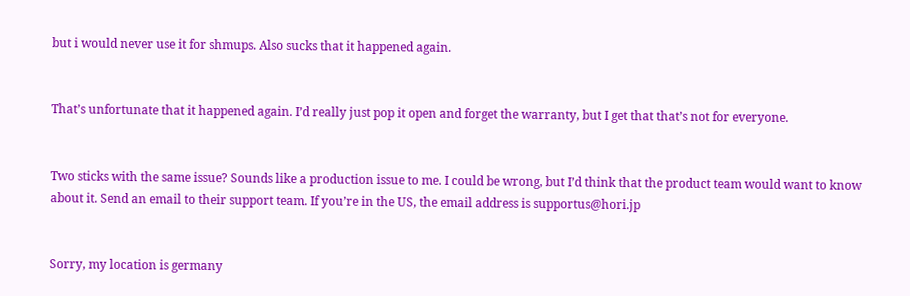but i would never use it for shmups. Also sucks that it happened again.


That’s unfortunate that it happened again. I’d really just pop it open and forget the warranty, but I get that that’s not for everyone.


Two sticks with the same issue? Sounds like a production issue to me. I could be wrong, but I’d think that the product team would want to know about it. Send an email to their support team. If you’re in the US, the email address is supportus@hori.jp


Sorry, my location is germany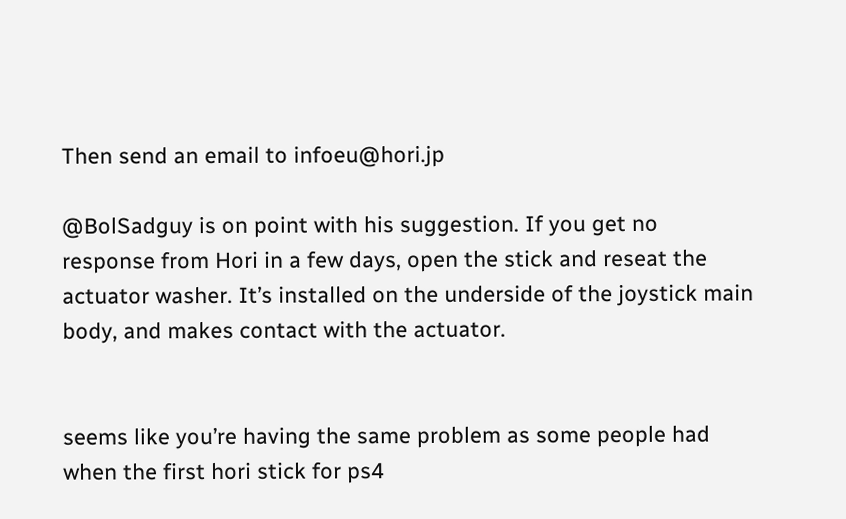Then send an email to infoeu@hori.jp

@BolSadguy is on point with his suggestion. If you get no response from Hori in a few days, open the stick and reseat the actuator washer. It’s installed on the underside of the joystick main body, and makes contact with the actuator.


seems like you’re having the same problem as some people had when the first hori stick for ps4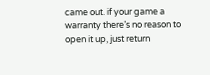came out. if your game a warranty there’s no reason to open it up, just return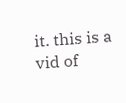it. this is a vid of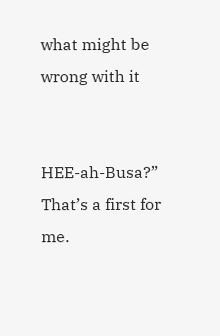what might be wrong with it


HEE-ah-Busa?” That’s a first for me.